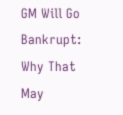GM Will Go Bankrupt: Why That May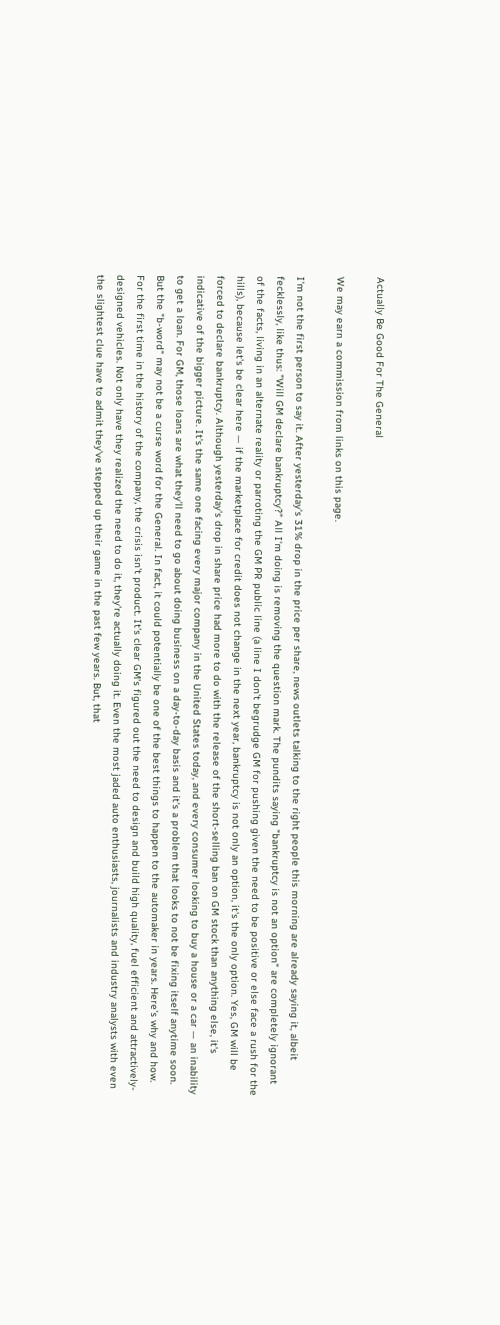Actually Be Good For The General

We may earn a commission from links on this page.

I'm not the first person to say it. After yesterday's 31% drop in the price per share, news outlets talking to the right people this morning are already saying it, albeit fecklessly, like thus: "Will GM declare bankruptcy?" All I'm doing is removing the question mark. The pundits saying "bankruptcy is not an option" are completely ignorant of the facts, living in an alternate reality or parroting the GM PR public line (a line I don't begrudge GM for pushing given the need to be positive or else face a rush for the hills), because let's be clear here — if the marketplace for credit does not change in the next year, bankruptcy is not only an option, it's the only option. Yes, GM will be forced to declare bankruptcy. Although yesterday's drop in share price had more to do with the release of the short-selling ban on GM stock than anything else, it's indicative of the bigger picture. It's the same one facing every major company in the United States today, and every consumer looking to buy a house or a car — an inability to get a loan. For GM, those loans are what they'll need to go about doing business on a day-to-day basis and it's a problem that looks to not be fixing itself anytime soon. But the "b-word" may not be a curse word for the General. In fact, it could potentially be one of the best things to happen to the automaker in years. Here's why and how. For the first time in the history of the company, the crisis isn't product. It's clear GM's figured out the need to design and build high quality, fuel efficient and attractively-designed vehicles. Not only have they realized the need to do it, they're actually doing it. Even the most jaded auto enthusiasts, journalists and industry analysts with even the slightest clue have to admit they've stepped up their game in the past few years. But, that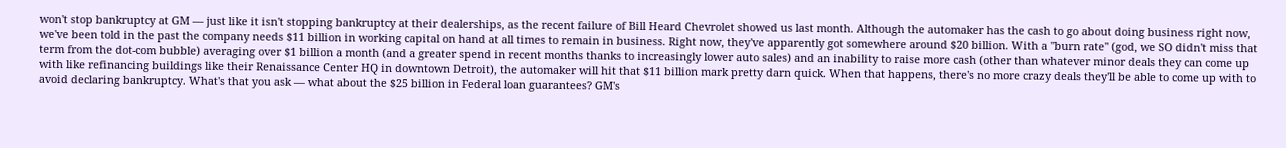won't stop bankruptcy at GM — just like it isn't stopping bankruptcy at their dealerships, as the recent failure of Bill Heard Chevrolet showed us last month. Although the automaker has the cash to go about doing business right now, we've been told in the past the company needs $11 billion in working capital on hand at all times to remain in business. Right now, they've apparently got somewhere around $20 billion. With a "burn rate" (god, we SO didn't miss that term from the dot-com bubble) averaging over $1 billion a month (and a greater spend in recent months thanks to increasingly lower auto sales) and an inability to raise more cash (other than whatever minor deals they can come up with like refinancing buildings like their Renaissance Center HQ in downtown Detroit), the automaker will hit that $11 billion mark pretty darn quick. When that happens, there's no more crazy deals they'll be able to come up with to avoid declaring bankruptcy. What's that you ask — what about the $25 billion in Federal loan guarantees? GM's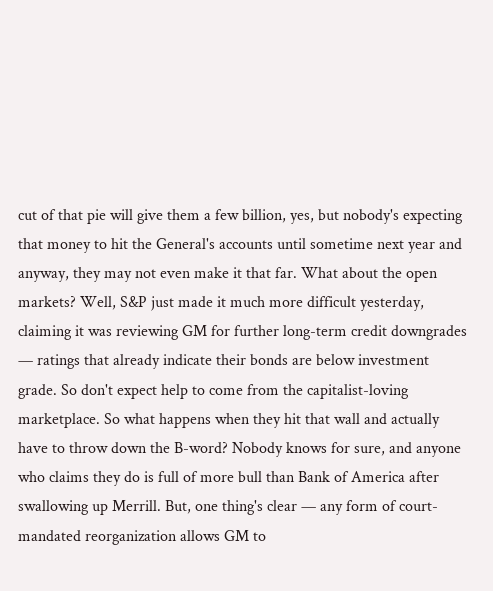cut of that pie will give them a few billion, yes, but nobody's expecting that money to hit the General's accounts until sometime next year and anyway, they may not even make it that far. What about the open markets? Well, S&P just made it much more difficult yesterday, claiming it was reviewing GM for further long-term credit downgrades — ratings that already indicate their bonds are below investment grade. So don't expect help to come from the capitalist-loving marketplace. So what happens when they hit that wall and actually have to throw down the B-word? Nobody knows for sure, and anyone who claims they do is full of more bull than Bank of America after swallowing up Merrill. But, one thing's clear — any form of court-mandated reorganization allows GM to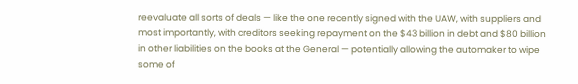reevaluate all sorts of deals — like the one recently signed with the UAW, with suppliers and most importantly, with creditors seeking repayment on the $43 billion in debt and $80 billion in other liabilities on the books at the General — potentially allowing the automaker to wipe some of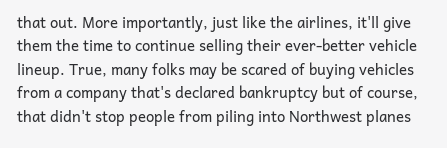that out. More importantly, just like the airlines, it'll give them the time to continue selling their ever-better vehicle lineup. True, many folks may be scared of buying vehicles from a company that's declared bankruptcy but of course, that didn't stop people from piling into Northwest planes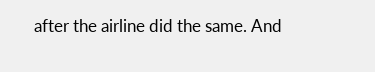after the airline did the same. And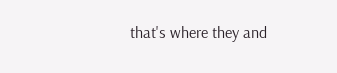that's where they and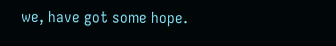we, have got some hope.